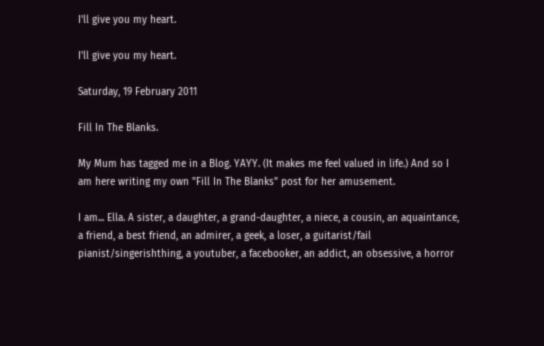I'll give you my heart.

I'll give you my heart.

Saturday, 19 February 2011

Fill In The Blanks.

My Mum has tagged me in a Blog. YAYY. (It makes me feel valued in life.) And so I am here writing my own "Fill In The Blanks" post for her amusement.

I am... Ella. A sister, a daughter, a grand-daughter, a niece, a cousin, an aquaintance, a friend, a best friend, an admirer, a geek, a loser, a guitarist/fail pianist/singerishthing, a youtuber, a facebooker, an addict, an obsessive, a horror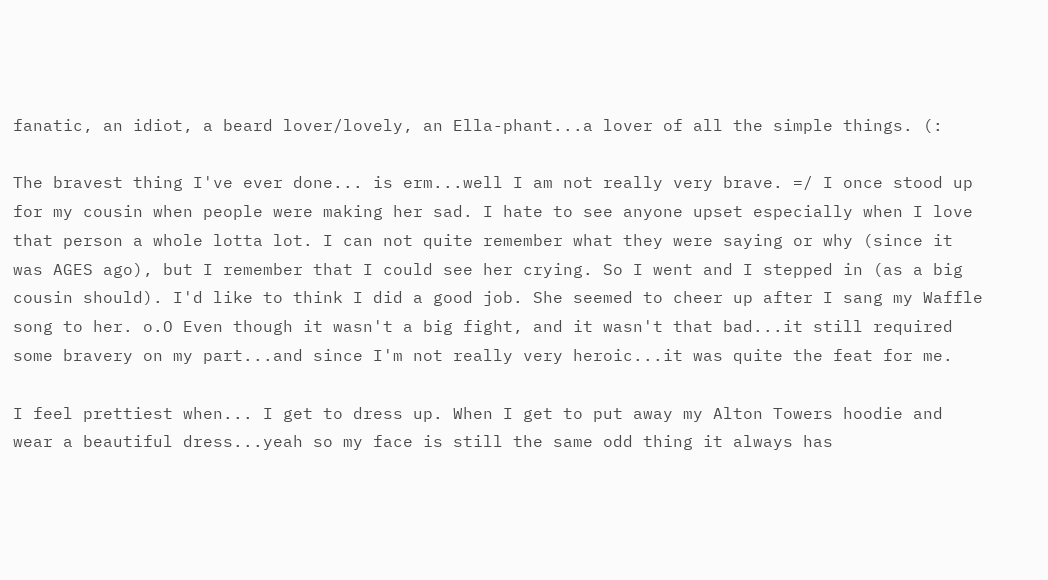fanatic, an idiot, a beard lover/lovely, an Ella-phant...a lover of all the simple things. (:

The bravest thing I've ever done... is erm...well I am not really very brave. =/ I once stood up for my cousin when people were making her sad. I hate to see anyone upset especially when I love that person a whole lotta lot. I can not quite remember what they were saying or why (since it was AGES ago), but I remember that I could see her crying. So I went and I stepped in (as a big cousin should). I'd like to think I did a good job. She seemed to cheer up after I sang my Waffle song to her. o.O Even though it wasn't a big fight, and it wasn't that bad...it still required some bravery on my part...and since I'm not really very heroic...it was quite the feat for me.

I feel prettiest when... I get to dress up. When I get to put away my Alton Towers hoodie and wear a beautiful dress...yeah so my face is still the same odd thing it always has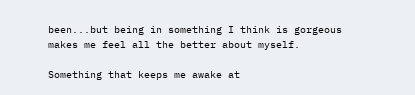been...but being in something I think is gorgeous makes me feel all the better about myself.

Something that keeps me awake at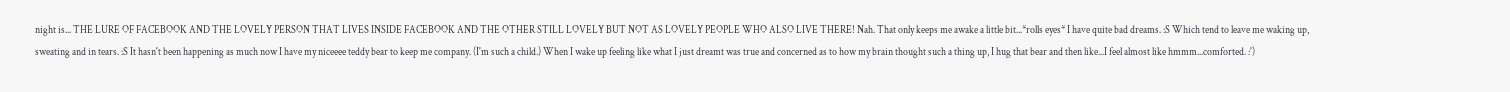night is... THE LURE OF FACEBOOK AND THE LOVELY PERSON THAT LIVES INSIDE FACEBOOK AND THE OTHER STILL LOVELY BUT NOT AS LOVELY PEOPLE WHO ALSO LIVE THERE! Nah. That only keeps me awake a little bit...*rolls eyes* I have quite bad dreams. :S Which tend to leave me waking up, sweating and in tears. :S It hasn't been happening as much now I have my niceeee teddy bear to keep me company. (I'm such a child.) When I wake up feeling like what I just dreamt was true and concerned as to how my brain thought such a thing up, I hug that bear and then like...I feel almost like hmmm...comforted. :')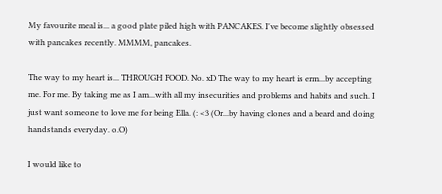My favourite meal is... a good plate piled high with PANCAKES. I've become slightly obsessed with pancakes recently. MMMM, pancakes.

The way to my heart is... THROUGH FOOD. No. xD The way to my heart is erm...by accepting me. For me. By taking me as I am...with all my insecurities and problems and habits and such. I just want someone to love me for being Ella. (: <3 (Or...by having clones and a beard and doing handstands everyday. o.O)

I would like to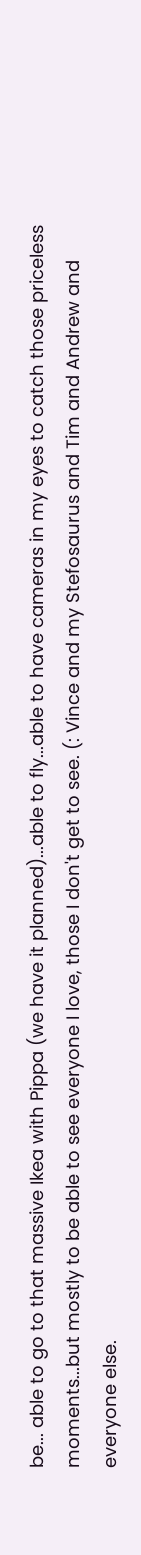be... able to go to that massive Ikea with Pippa (we have it planned)...able to fly...able to have cameras in my eyes to catch those priceless moments...but mostly to be able to see everyone I love, those I don't get to see. (: Vince and my Stefosaurus and Tim and Andrew and everyone else.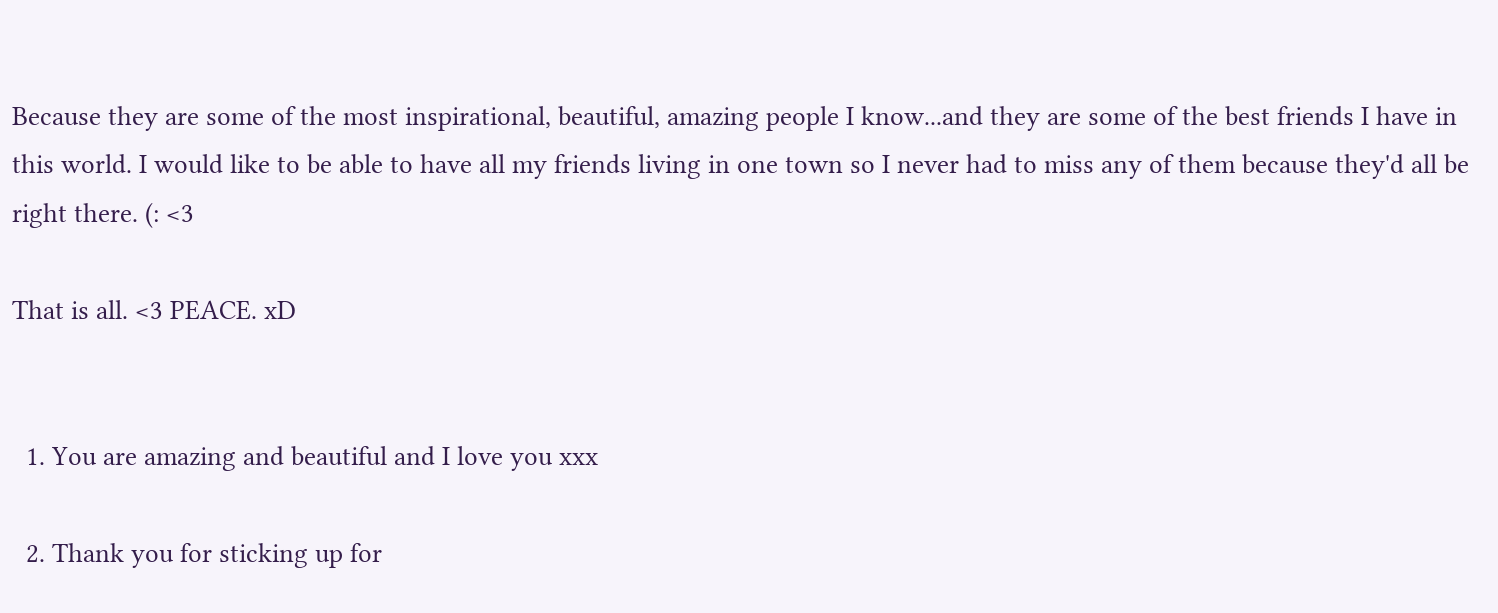Because they are some of the most inspirational, beautiful, amazing people I know...and they are some of the best friends I have in this world. I would like to be able to have all my friends living in one town so I never had to miss any of them because they'd all be right there. (: <3

That is all. <3 PEACE. xD


  1. You are amazing and beautiful and I love you xxx

  2. Thank you for sticking up for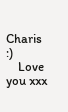Charis :)
    Love you xxx